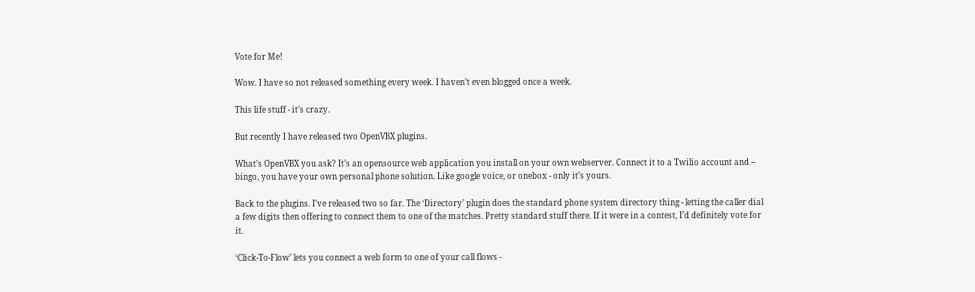Vote for Me!

Wow. I have so not released something every week. I haven’t even blogged once a week.

This life stuff - it’s crazy.

But recently I have released two OpenVBX plugins.

What’s OpenVBX you ask? It’s an opensource web application you install on your own webserver. Connect it to a Twilio account and -- bingo, you have your own personal phone solution. Like google voice, or onebox - only it’s yours.

Back to the plugins. I’ve released two so far. The ‘Directory’ plugin does the standard phone system directory thing - letting the caller dial a few digits then offering to connect them to one of the matches. Pretty standard stuff there. If it were in a contest, I’d definitely vote for it.

‘Click-To-Flow’ lets you connect a web form to one of your call flows -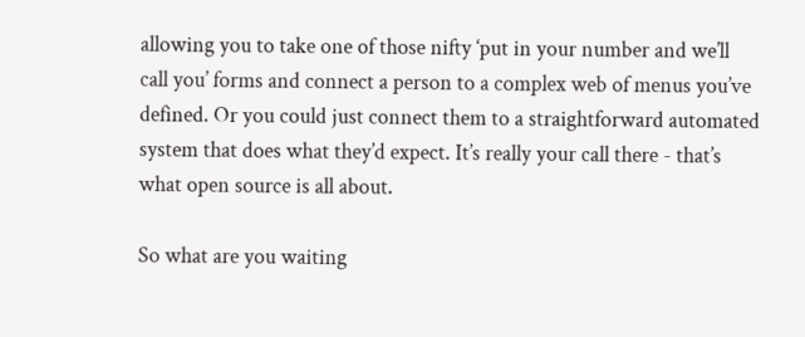allowing you to take one of those nifty ‘put in your number and we’ll call you’ forms and connect a person to a complex web of menus you’ve defined. Or you could just connect them to a straightforward automated system that does what they’d expect. It’s really your call there - that’s what open source is all about.

So what are you waiting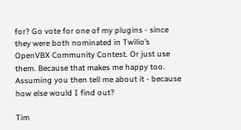for? Go vote for one of my plugins - since they were both nominated in Twilio’s OpenVBX Community Contest. Or just use them. Because that makes me happy too. Assuming you then tell me about it - because how else would I find out?

Tim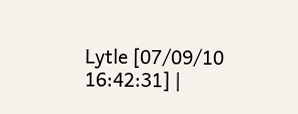Lytle [07/09/10 16:42:31] |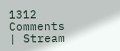1312 Comments | Stream